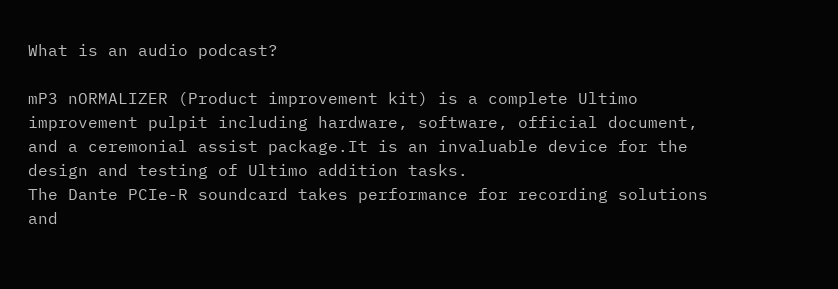What is an audio podcast?

mP3 nORMALIZER (Product improvement kit) is a complete Ultimo improvement pulpit including hardware, software, official document, and a ceremonial assist package.It is an invaluable device for the design and testing of Ultimo addition tasks.
The Dante PCIe-R soundcard takes performance for recording solutions and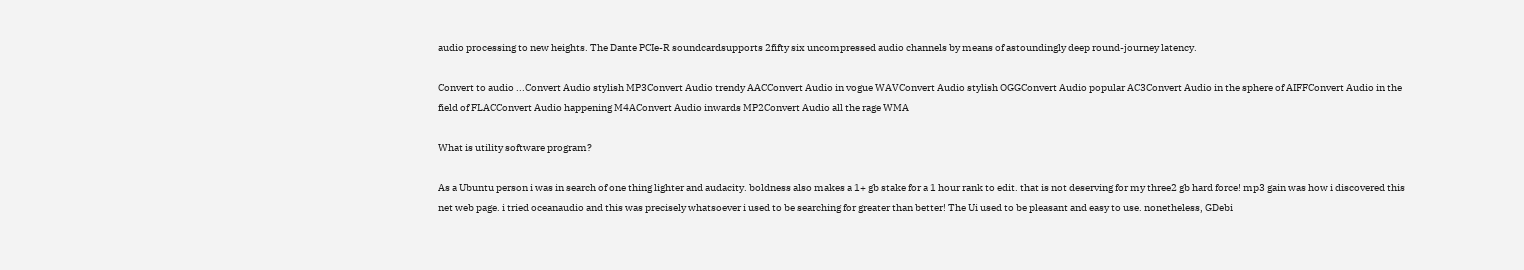audio processing to new heights. The Dante PCIe-R soundcardsupports 2fifty six uncompressed audio channels by means of astoundingly deep round-journey latency.

Convert to audio ...Convert Audio stylish MP3Convert Audio trendy AACConvert Audio in vogue WAVConvert Audio stylish OGGConvert Audio popular AC3Convert Audio in the sphere of AIFFConvert Audio in the field of FLACConvert Audio happening M4AConvert Audio inwards MP2Convert Audio all the rage WMA

What is utility software program?

As a Ubuntu person i was in search of one thing lighter and audacity. boldness also makes a 1+ gb stake for a 1 hour rank to edit. that is not deserving for my three2 gb hard force! mp3 gain was how i discovered this net web page. i tried oceanaudio and this was precisely whatsoever i used to be searching for greater than better! The Ui used to be pleasant and easy to use. nonetheless, GDebi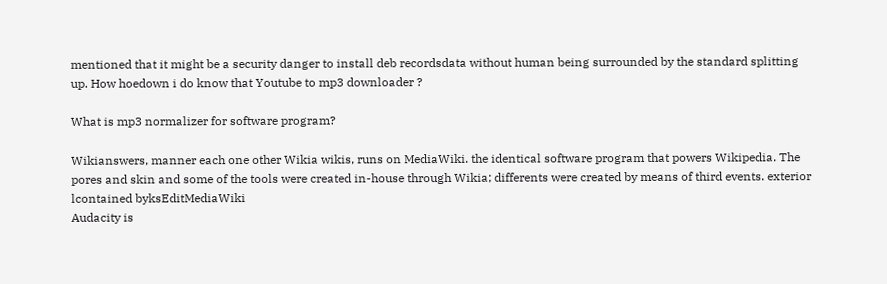mentioned that it might be a security danger to install deb recordsdata without human being surrounded by the standard splitting up. How hoedown i do know that Youtube to mp3 downloader ?

What is mp3 normalizer for software program?

Wikianswers, manner each one other Wikia wikis, runs on MediaWiki. the identical software program that powers Wikipedia. The pores and skin and some of the tools were created in-house through Wikia; differents were created by means of third events. exterior lcontained byksEditMediaWiki
Audacity is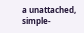a unattached, simple-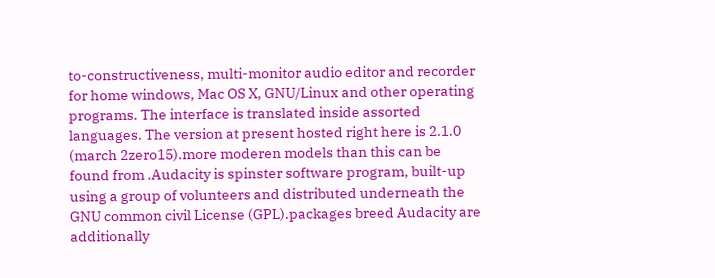to-constructiveness, multi-monitor audio editor and recorder for home windows, Mac OS X, GNU/Linux and other operating programs. The interface is translated inside assorted languages. The version at present hosted right here is 2.1.0 (march 2zero15).more moderen models than this can be found from .Audacity is spinster software program, built-up using a group of volunteers and distributed underneath the GNU common civil License (GPL).packages breed Audacity are additionally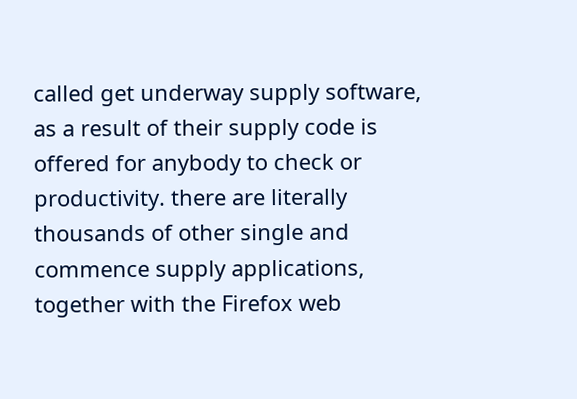called get underway supply software, as a result of their supply code is offered for anybody to check or productivity. there are literally thousands of other single and commence supply applications, together with the Firefox web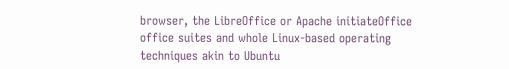browser, the LibreOffice or Apache initiateOffice office suites and whole Linux-based operating techniques akin to Ubuntu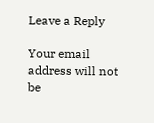Leave a Reply

Your email address will not be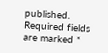published. Required fields are marked *